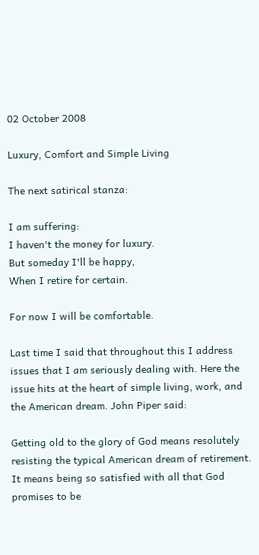02 October 2008

Luxury, Comfort and Simple Living

The next satirical stanza:

I am suffering:
I haven't the money for luxury.
But someday I'll be happy,
When I retire for certain.

For now I will be comfortable.

Last time I said that throughout this I address issues that I am seriously dealing with. Here the issue hits at the heart of simple living, work, and the American dream. John Piper said:

Getting old to the glory of God means resolutely resisting the typical American dream of retirement. It means being so satisfied with all that God promises to be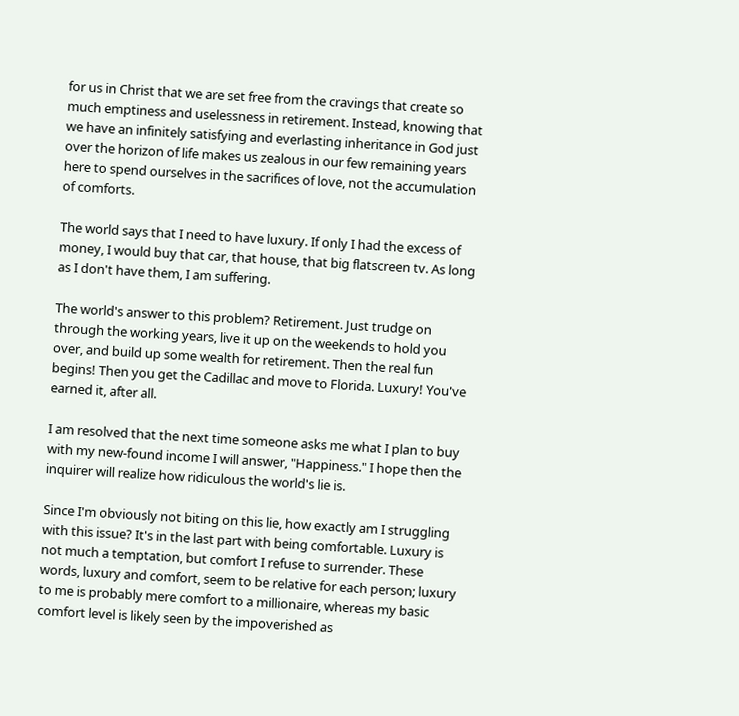for us in Christ that we are set free from the cravings that create so much emptiness and uselessness in retirement. Instead, knowing that we have an infinitely satisfying and everlasting inheritance in God just over the horizon of life makes us zealous in our few remaining years here to spend ourselves in the sacrifices of love, not the accumulation of comforts.

The world says that I need to have luxury. If only I had the excess of money, I would buy that car, that house, that big flatscreen tv. As long as I don't have them, I am suffering.

The world's answer to this problem? Retirement. Just trudge on through the working years, live it up on the weekends to hold you over, and build up some wealth for retirement. Then the real fun begins! Then you get the Cadillac and move to Florida. Luxury! You've earned it, after all.

I am resolved that the next time someone asks me what I plan to buy with my new-found income I will answer, "Happiness." I hope then the inquirer will realize how ridiculous the world's lie is.

Since I'm obviously not biting on this lie, how exactly am I struggling with this issue? It's in the last part with being comfortable. Luxury is not much a temptation, but comfort I refuse to surrender. These words, luxury and comfort, seem to be relative for each person; luxury to me is probably mere comfort to a millionaire, whereas my basic comfort level is likely seen by the impoverished as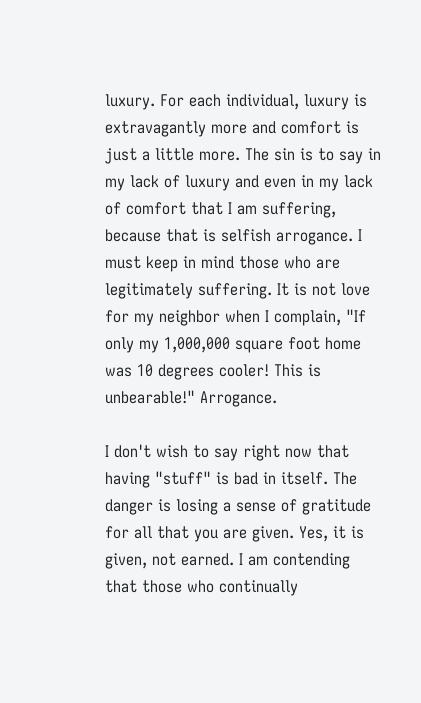luxury. For each individual, luxury is extravagantly more and comfort is just a little more. The sin is to say in my lack of luxury and even in my lack of comfort that I am suffering, because that is selfish arrogance. I must keep in mind those who are legitimately suffering. It is not love for my neighbor when I complain, "If only my 1,000,000 square foot home was 10 degrees cooler! This is unbearable!" Arrogance.

I don't wish to say right now that having "stuff" is bad in itself. The danger is losing a sense of gratitude for all that you are given. Yes, it is given, not earned. I am contending that those who continually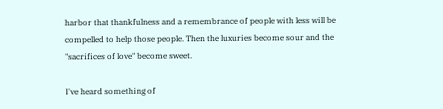harbor that thankfulness and a remembrance of people with less will be compelled to help those people. Then the luxuries become sour and the "sacrifices of love" become sweet.

I've heard something of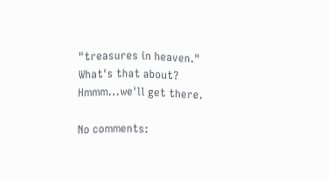"treasures in heaven." What's that about? Hmmm...we'll get there.

No comments: